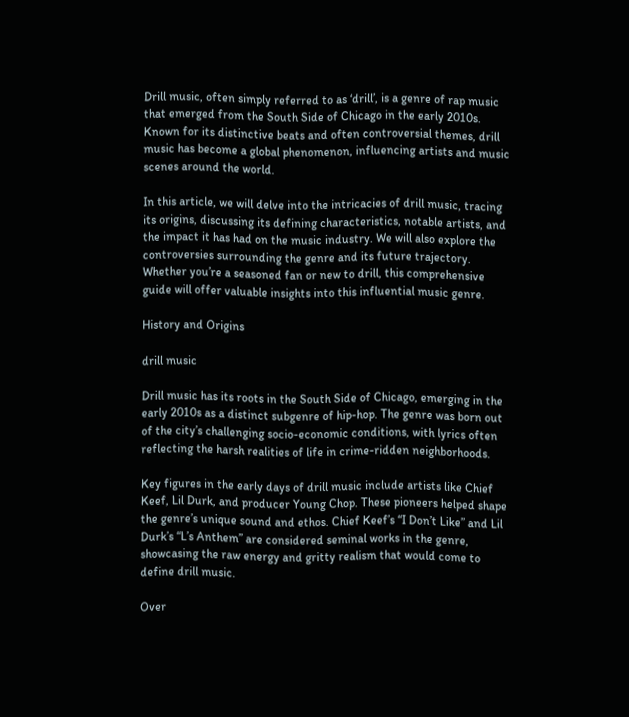Drill music, often simply referred to as ‘drill’, is a genre of rap music that emerged from the South Side of Chicago in the early 2010s. Known for its distinctive beats and often controversial themes, drill music has become a global phenomenon, influencing artists and music scenes around the world.

In this article, we will delve into the intricacies of drill music, tracing its origins, discussing its defining characteristics, notable artists, and the impact it has had on the music industry. We will also explore the controversies surrounding the genre and its future trajectory. Whether you’re a seasoned fan or new to drill, this comprehensive guide will offer valuable insights into this influential music genre.

History and Origins

drill music

Drill music has its roots in the South Side of Chicago, emerging in the early 2010s as a distinct subgenre of hip-hop. The genre was born out of the city’s challenging socio-economic conditions, with lyrics often reflecting the harsh realities of life in crime-ridden neighborhoods.

Key figures in the early days of drill music include artists like Chief Keef, Lil Durk, and producer Young Chop. These pioneers helped shape the genre’s unique sound and ethos. Chief Keef’s “I Don’t Like” and Lil Durk’s “L’s Anthem” are considered seminal works in the genre, showcasing the raw energy and gritty realism that would come to define drill music.

Over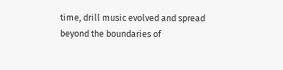time, drill music evolved and spread beyond the boundaries of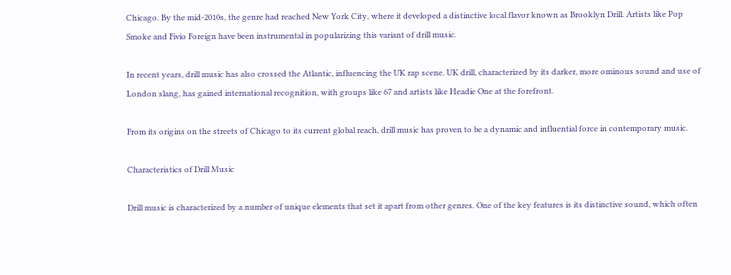Chicago. By the mid-2010s, the genre had reached New York City, where it developed a distinctive local flavor known as Brooklyn Drill. Artists like Pop Smoke and Fivio Foreign have been instrumental in popularizing this variant of drill music.

In recent years, drill music has also crossed the Atlantic, influencing the UK rap scene. UK drill, characterized by its darker, more ominous sound and use of London slang, has gained international recognition, with groups like 67 and artists like Headie One at the forefront.

From its origins on the streets of Chicago to its current global reach, drill music has proven to be a dynamic and influential force in contemporary music.

Characteristics of Drill Music

Drill music is characterized by a number of unique elements that set it apart from other genres. One of the key features is its distinctive sound, which often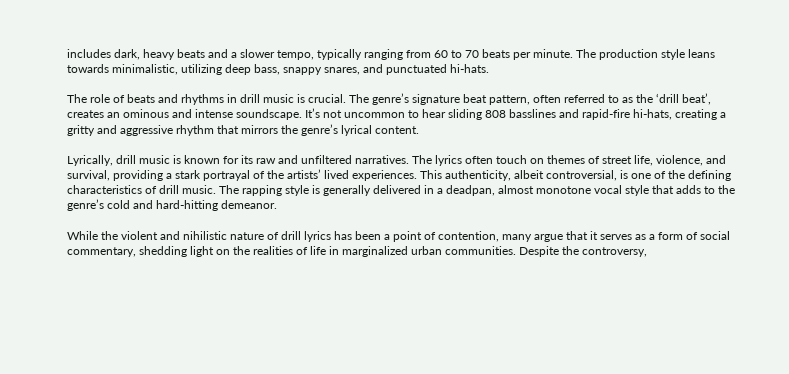includes dark, heavy beats and a slower tempo, typically ranging from 60 to 70 beats per minute. The production style leans towards minimalistic, utilizing deep bass, snappy snares, and punctuated hi-hats.

The role of beats and rhythms in drill music is crucial. The genre’s signature beat pattern, often referred to as the ‘drill beat’, creates an ominous and intense soundscape. It’s not uncommon to hear sliding 808 basslines and rapid-fire hi-hats, creating a gritty and aggressive rhythm that mirrors the genre’s lyrical content.

Lyrically, drill music is known for its raw and unfiltered narratives. The lyrics often touch on themes of street life, violence, and survival, providing a stark portrayal of the artists’ lived experiences. This authenticity, albeit controversial, is one of the defining characteristics of drill music. The rapping style is generally delivered in a deadpan, almost monotone vocal style that adds to the genre’s cold and hard-hitting demeanor.

While the violent and nihilistic nature of drill lyrics has been a point of contention, many argue that it serves as a form of social commentary, shedding light on the realities of life in marginalized urban communities. Despite the controversy,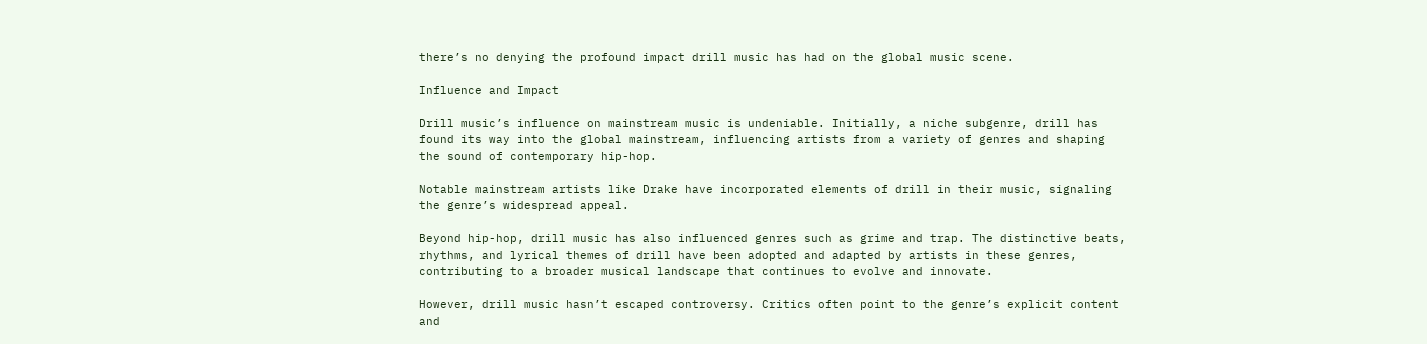there’s no denying the profound impact drill music has had on the global music scene.

Influence and Impact

Drill music’s influence on mainstream music is undeniable. Initially, a niche subgenre, drill has found its way into the global mainstream, influencing artists from a variety of genres and shaping the sound of contemporary hip-hop.

Notable mainstream artists like Drake have incorporated elements of drill in their music, signaling the genre’s widespread appeal.

Beyond hip-hop, drill music has also influenced genres such as grime and trap. The distinctive beats, rhythms, and lyrical themes of drill have been adopted and adapted by artists in these genres, contributing to a broader musical landscape that continues to evolve and innovate.

However, drill music hasn’t escaped controversy. Critics often point to the genre’s explicit content and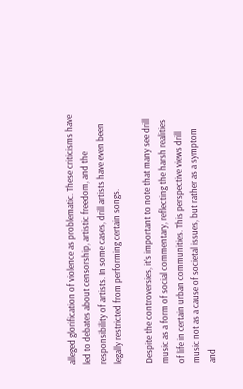alleged glorification of violence as problematic. These criticisms have led to debates about censorship, artistic freedom, and the responsibility of artists. In some cases, drill artists have even been legally restricted from performing certain songs.

Despite the controversies, it’s important to note that many see drill music as a form of social commentary, reflecting the harsh realities of life in certain urban communities. This perspective views drill music not as a cause of societal issues, but rather as a symptom and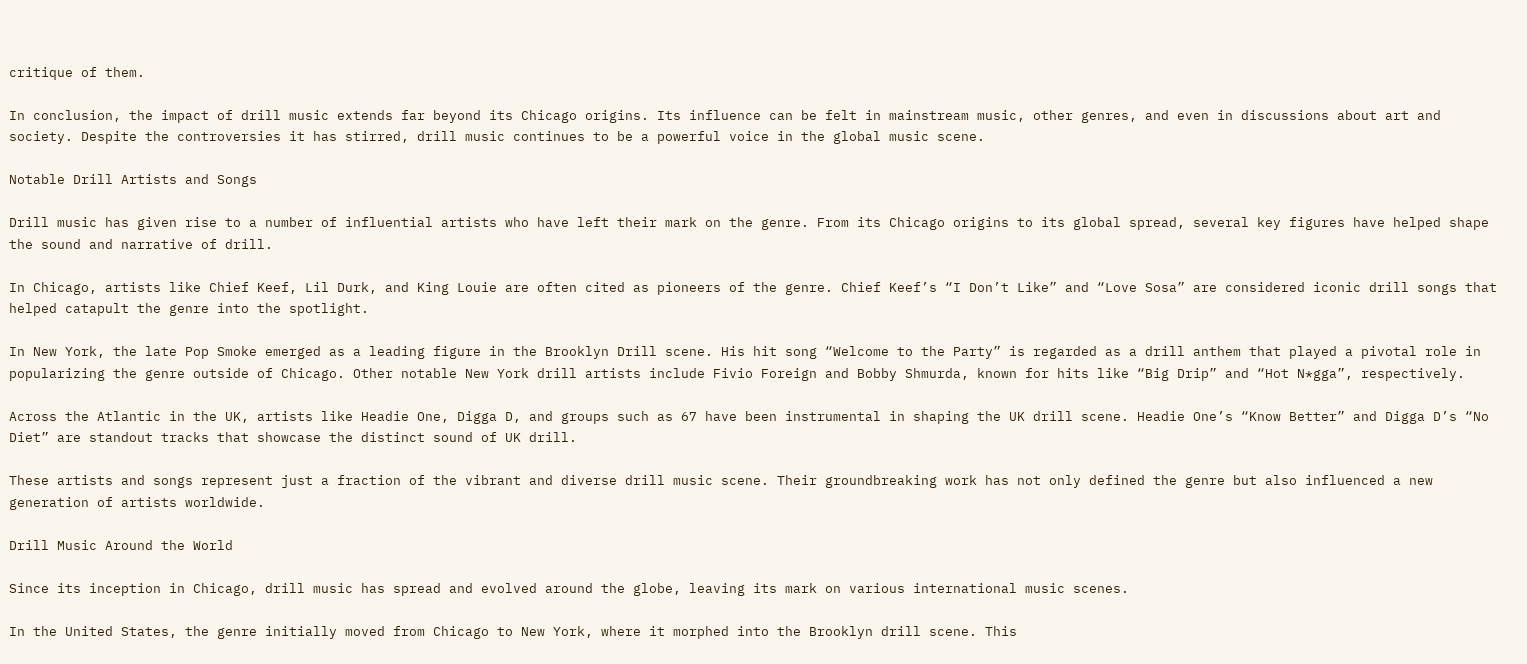critique of them.

In conclusion, the impact of drill music extends far beyond its Chicago origins. Its influence can be felt in mainstream music, other genres, and even in discussions about art and society. Despite the controversies it has stirred, drill music continues to be a powerful voice in the global music scene.

Notable Drill Artists and Songs

Drill music has given rise to a number of influential artists who have left their mark on the genre. From its Chicago origins to its global spread, several key figures have helped shape the sound and narrative of drill.

In Chicago, artists like Chief Keef, Lil Durk, and King Louie are often cited as pioneers of the genre. Chief Keef’s “I Don’t Like” and “Love Sosa” are considered iconic drill songs that helped catapult the genre into the spotlight.

In New York, the late Pop Smoke emerged as a leading figure in the Brooklyn Drill scene. His hit song “Welcome to the Party” is regarded as a drill anthem that played a pivotal role in popularizing the genre outside of Chicago. Other notable New York drill artists include Fivio Foreign and Bobby Shmurda, known for hits like “Big Drip” and “Hot N*gga”, respectively.

Across the Atlantic in the UK, artists like Headie One, Digga D, and groups such as 67 have been instrumental in shaping the UK drill scene. Headie One’s “Know Better” and Digga D’s “No Diet” are standout tracks that showcase the distinct sound of UK drill.

These artists and songs represent just a fraction of the vibrant and diverse drill music scene. Their groundbreaking work has not only defined the genre but also influenced a new generation of artists worldwide.

Drill Music Around the World

Since its inception in Chicago, drill music has spread and evolved around the globe, leaving its mark on various international music scenes.

In the United States, the genre initially moved from Chicago to New York, where it morphed into the Brooklyn drill scene. This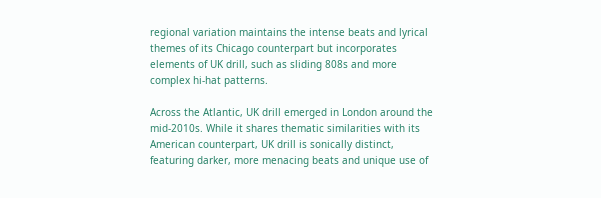regional variation maintains the intense beats and lyrical themes of its Chicago counterpart but incorporates elements of UK drill, such as sliding 808s and more complex hi-hat patterns.

Across the Atlantic, UK drill emerged in London around the mid-2010s. While it shares thematic similarities with its American counterpart, UK drill is sonically distinct, featuring darker, more menacing beats and unique use of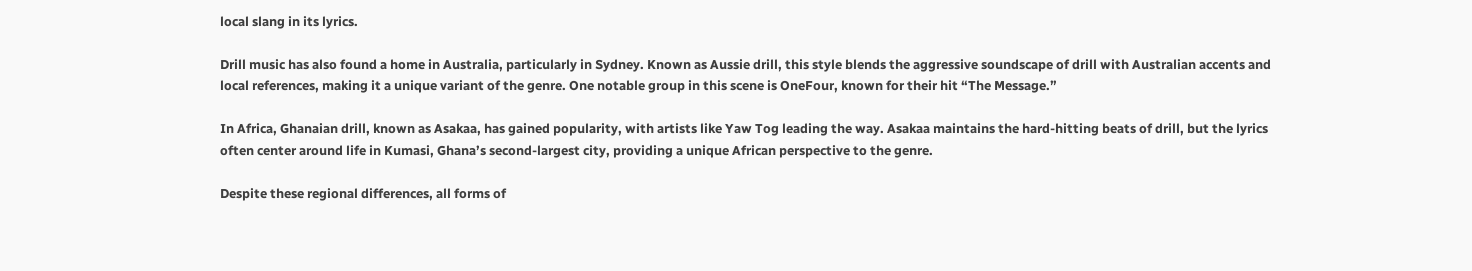local slang in its lyrics.

Drill music has also found a home in Australia, particularly in Sydney. Known as Aussie drill, this style blends the aggressive soundscape of drill with Australian accents and local references, making it a unique variant of the genre. One notable group in this scene is OneFour, known for their hit “The Message.”

In Africa, Ghanaian drill, known as Asakaa, has gained popularity, with artists like Yaw Tog leading the way. Asakaa maintains the hard-hitting beats of drill, but the lyrics often center around life in Kumasi, Ghana’s second-largest city, providing a unique African perspective to the genre.

Despite these regional differences, all forms of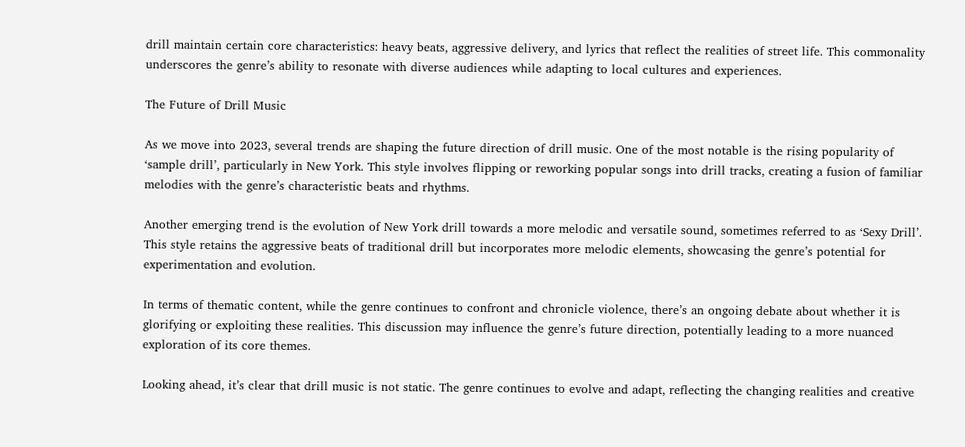drill maintain certain core characteristics: heavy beats, aggressive delivery, and lyrics that reflect the realities of street life. This commonality underscores the genre’s ability to resonate with diverse audiences while adapting to local cultures and experiences.

The Future of Drill Music

As we move into 2023, several trends are shaping the future direction of drill music. One of the most notable is the rising popularity of ‘sample drill’, particularly in New York. This style involves flipping or reworking popular songs into drill tracks, creating a fusion of familiar melodies with the genre’s characteristic beats and rhythms.

Another emerging trend is the evolution of New York drill towards a more melodic and versatile sound, sometimes referred to as ‘Sexy Drill’. This style retains the aggressive beats of traditional drill but incorporates more melodic elements, showcasing the genre’s potential for experimentation and evolution.

In terms of thematic content, while the genre continues to confront and chronicle violence, there’s an ongoing debate about whether it is glorifying or exploiting these realities. This discussion may influence the genre’s future direction, potentially leading to a more nuanced exploration of its core themes.

Looking ahead, it’s clear that drill music is not static. The genre continues to evolve and adapt, reflecting the changing realities and creative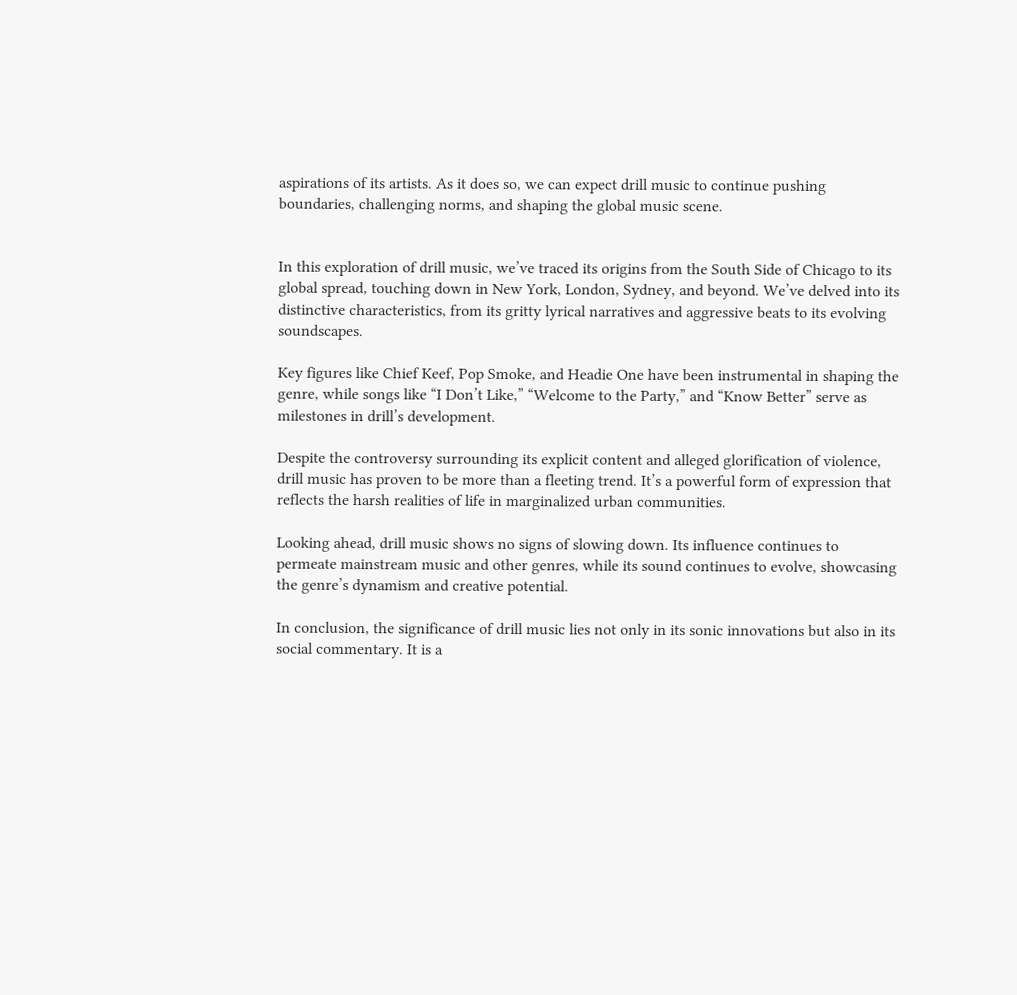aspirations of its artists. As it does so, we can expect drill music to continue pushing boundaries, challenging norms, and shaping the global music scene.


In this exploration of drill music, we’ve traced its origins from the South Side of Chicago to its global spread, touching down in New York, London, Sydney, and beyond. We’ve delved into its distinctive characteristics, from its gritty lyrical narratives and aggressive beats to its evolving soundscapes.

Key figures like Chief Keef, Pop Smoke, and Headie One have been instrumental in shaping the genre, while songs like “I Don’t Like,” “Welcome to the Party,” and “Know Better” serve as milestones in drill’s development.

Despite the controversy surrounding its explicit content and alleged glorification of violence, drill music has proven to be more than a fleeting trend. It’s a powerful form of expression that reflects the harsh realities of life in marginalized urban communities.

Looking ahead, drill music shows no signs of slowing down. Its influence continues to permeate mainstream music and other genres, while its sound continues to evolve, showcasing the genre’s dynamism and creative potential.

In conclusion, the significance of drill music lies not only in its sonic innovations but also in its social commentary. It is a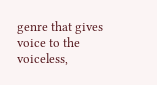genre that gives voice to the voiceless,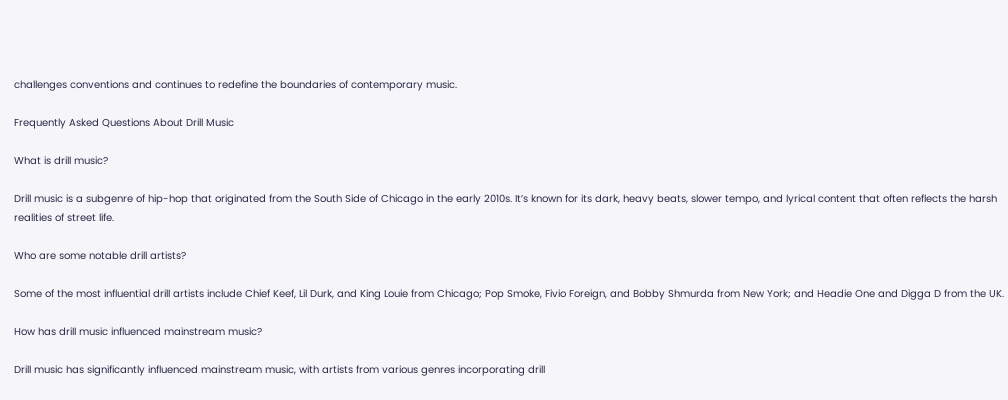challenges conventions and continues to redefine the boundaries of contemporary music.

Frequently Asked Questions About Drill Music

What is drill music?

Drill music is a subgenre of hip-hop that originated from the South Side of Chicago in the early 2010s. It’s known for its dark, heavy beats, slower tempo, and lyrical content that often reflects the harsh realities of street life.

Who are some notable drill artists?

Some of the most influential drill artists include Chief Keef, Lil Durk, and King Louie from Chicago; Pop Smoke, Fivio Foreign, and Bobby Shmurda from New York; and Headie One and Digga D from the UK.

How has drill music influenced mainstream music?

Drill music has significantly influenced mainstream music, with artists from various genres incorporating drill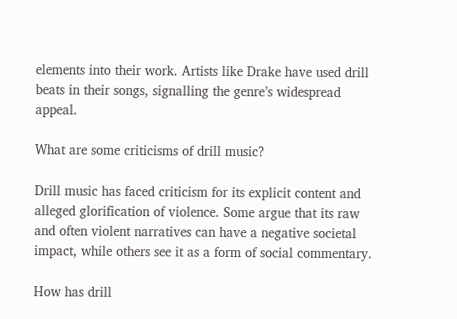elements into their work. Artists like Drake have used drill beats in their songs, signalling the genre’s widespread appeal.

What are some criticisms of drill music?

Drill music has faced criticism for its explicit content and alleged glorification of violence. Some argue that its raw and often violent narratives can have a negative societal impact, while others see it as a form of social commentary.

How has drill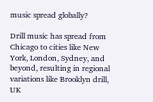music spread globally?

Drill music has spread from Chicago to cities like New York, London, Sydney, and beyond, resulting in regional variations like Brooklyn drill, UK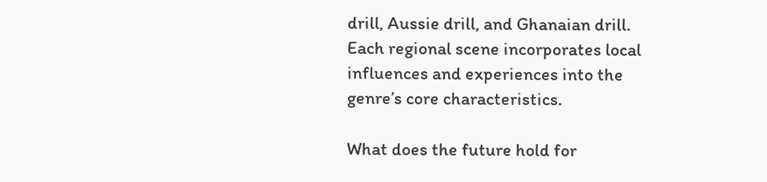drill, Aussie drill, and Ghanaian drill. Each regional scene incorporates local influences and experiences into the genre’s core characteristics.

What does the future hold for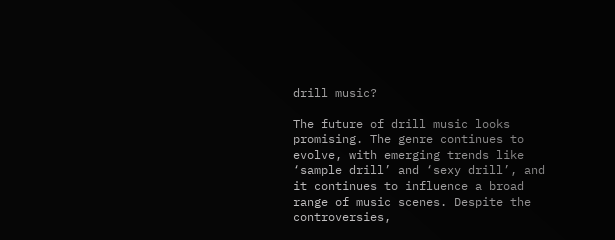drill music?

The future of drill music looks promising. The genre continues to evolve, with emerging trends like ‘sample drill’ and ‘sexy drill’, and it continues to influence a broad range of music scenes. Despite the controversies,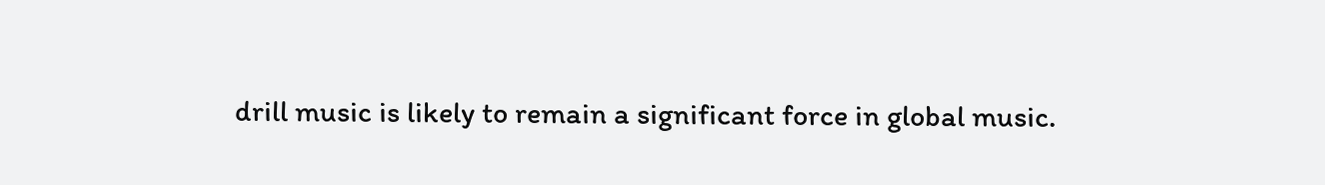drill music is likely to remain a significant force in global music.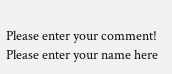Please enter your comment!
Please enter your name here